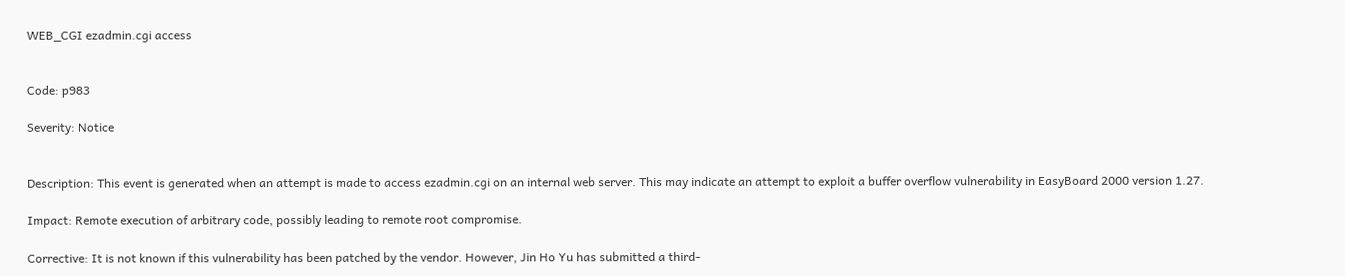WEB_CGI ezadmin.cgi access


Code: p983

Severity: Notice


Description: This event is generated when an attempt is made to access ezadmin.cgi on an internal web server. This may indicate an attempt to exploit a buffer overflow vulnerability in EasyBoard 2000 version 1.27.

Impact: Remote execution of arbitrary code, possibly leading to remote root compromise.

Corrective: It is not known if this vulnerability has been patched by the vendor. However, Jin Ho Yu has submitted a third-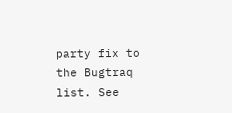party fix to the Bugtraq list. See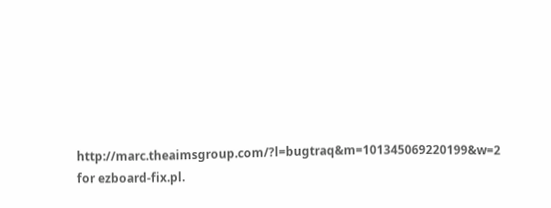http://marc.theaimsgroup.com/?l=bugtraq&m=101345069220199&w=2 for ezboard-fix.pl.